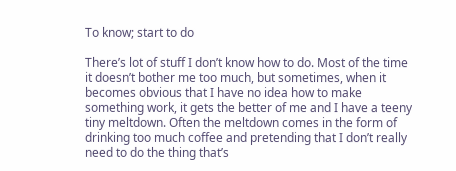To know; start to do

There’s lot of stuff I don’t know how to do. Most of the time it doesn’t bother me too much, but sometimes, when it becomes obvious that I have no idea how to make something work, it gets the better of me and I have a teeny tiny meltdown. Often the meltdown comes in the form of drinking too much coffee and pretending that I don’t really need to do the thing that’s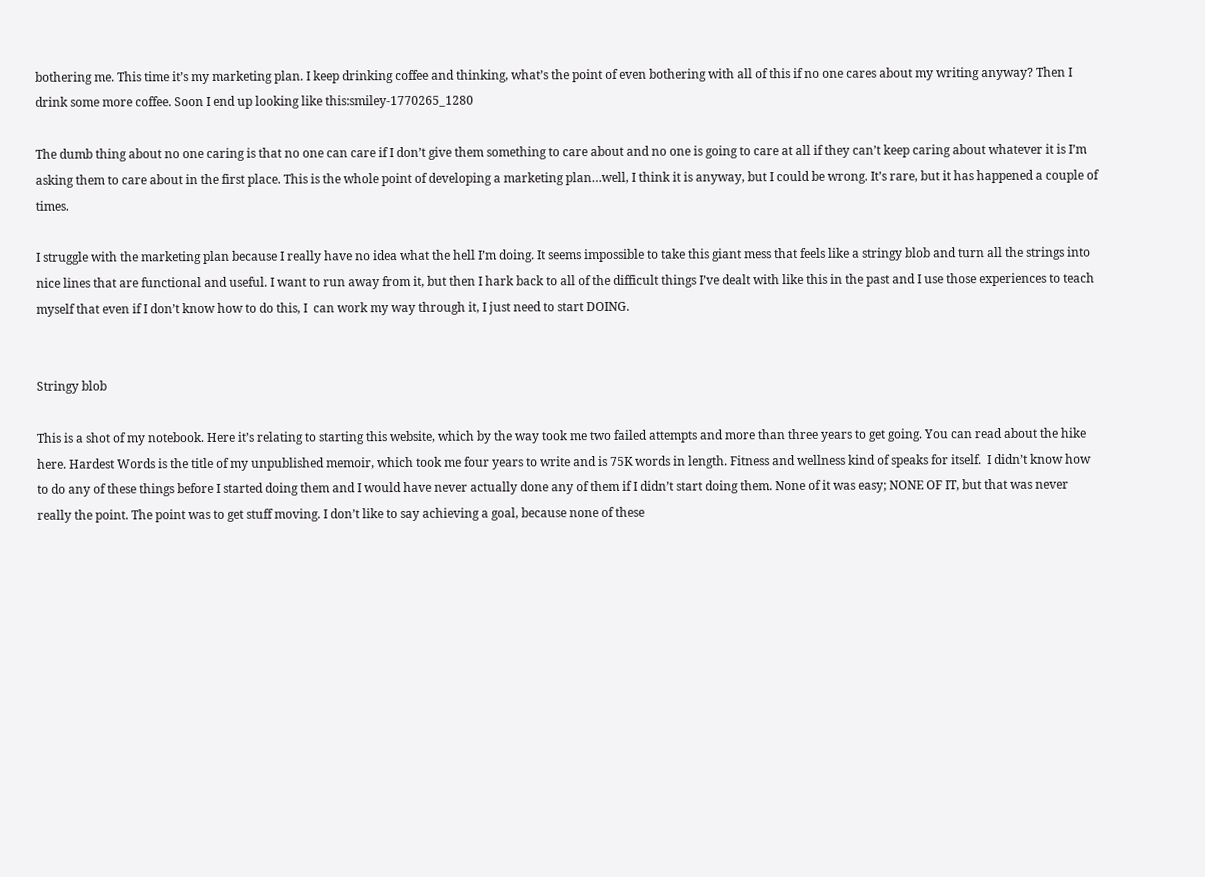bothering me. This time it’s my marketing plan. I keep drinking coffee and thinking, what’s the point of even bothering with all of this if no one cares about my writing anyway? Then I drink some more coffee. Soon I end up looking like this:smiley-1770265_1280

The dumb thing about no one caring is that no one can care if I don’t give them something to care about and no one is going to care at all if they can’t keep caring about whatever it is I’m asking them to care about in the first place. This is the whole point of developing a marketing plan…well, I think it is anyway, but I could be wrong. It’s rare, but it has happened a couple of times.

I struggle with the marketing plan because I really have no idea what the hell I’m doing. It seems impossible to take this giant mess that feels like a stringy blob and turn all the strings into nice lines that are functional and useful. I want to run away from it, but then I hark back to all of the difficult things I’ve dealt with like this in the past and I use those experiences to teach myself that even if I don’t know how to do this, I  can work my way through it, I just need to start DOING.


Stringy blob

This is a shot of my notebook. Here it’s relating to starting this website, which by the way took me two failed attempts and more than three years to get going. You can read about the hike here. Hardest Words is the title of my unpublished memoir, which took me four years to write and is 75K words in length. Fitness and wellness kind of speaks for itself.  I didn’t know how to do any of these things before I started doing them and I would have never actually done any of them if I didn’t start doing them. None of it was easy; NONE OF IT, but that was never really the point. The point was to get stuff moving. I don’t like to say achieving a goal, because none of these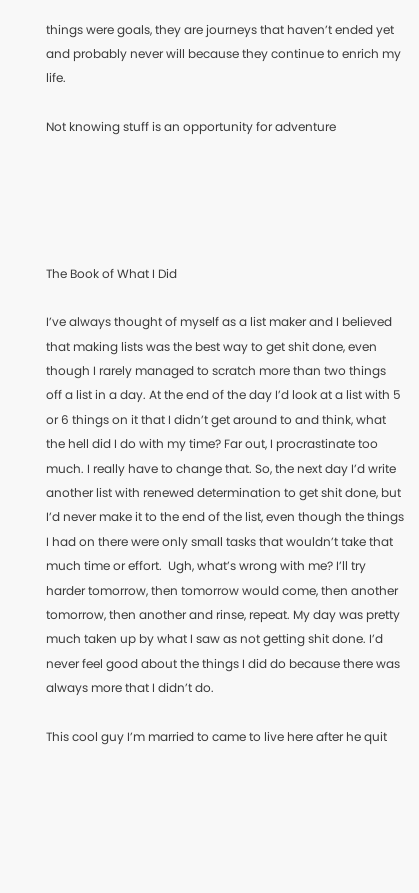things were goals, they are journeys that haven’t ended yet and probably never will because they continue to enrich my life.

Not knowing stuff is an opportunity for adventure





The Book of What I Did

I’ve always thought of myself as a list maker and I believed that making lists was the best way to get shit done, even though I rarely managed to scratch more than two things off a list in a day. At the end of the day I’d look at a list with 5 or 6 things on it that I didn’t get around to and think, what the hell did I do with my time? Far out, I procrastinate too much. I really have to change that. So, the next day I’d write another list with renewed determination to get shit done, but I’d never make it to the end of the list, even though the things I had on there were only small tasks that wouldn’t take that much time or effort.  Ugh, what’s wrong with me? I’ll try harder tomorrow, then tomorrow would come, then another tomorrow, then another and rinse, repeat. My day was pretty much taken up by what I saw as not getting shit done. I’d never feel good about the things I did do because there was always more that I didn’t do.

This cool guy I’m married to came to live here after he quit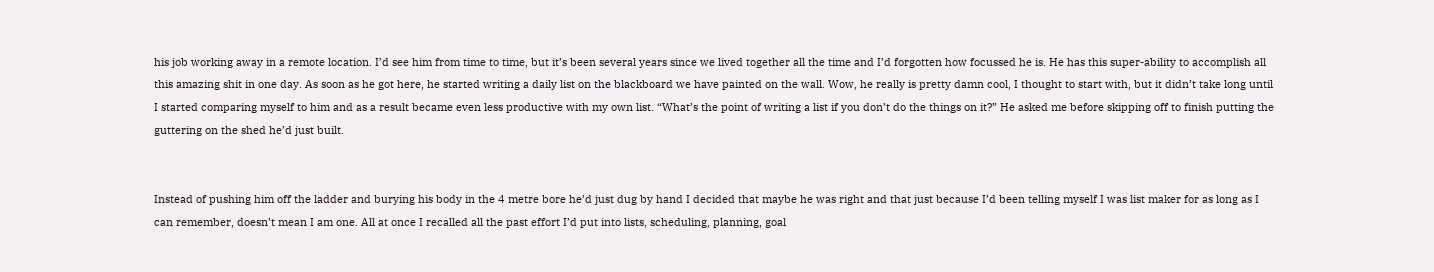his job working away in a remote location. I’d see him from time to time, but it’s been several years since we lived together all the time and I’d forgotten how focussed he is. He has this super-ability to accomplish all this amazing shit in one day. As soon as he got here, he started writing a daily list on the blackboard we have painted on the wall. Wow, he really is pretty damn cool, I thought to start with, but it didn’t take long until I started comparing myself to him and as a result became even less productive with my own list. “What’s the point of writing a list if you don’t do the things on it?” He asked me before skipping off to finish putting the guttering on the shed he’d just built.


Instead of pushing him off the ladder and burying his body in the 4 metre bore he’d just dug by hand I decided that maybe he was right and that just because I’d been telling myself I was list maker for as long as I can remember, doesn’t mean I am one. All at once I recalled all the past effort I’d put into lists, scheduling, planning, goal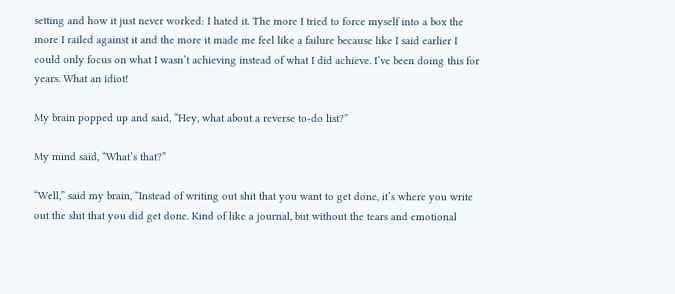setting and how it just never worked: I hated it. The more I tried to force myself into a box the more I railed against it and the more it made me feel like a failure because like I said earlier I could only focus on what I wasn’t achieving instead of what I did achieve. I’ve been doing this for years. What an idiot!

My brain popped up and said, “Hey, what about a reverse to-do list?”

My mind said, “What’s that?”

“Well,” said my brain, “Instead of writing out shit that you want to get done, it’s where you write out the shit that you did get done. Kind of like a journal, but without the tears and emotional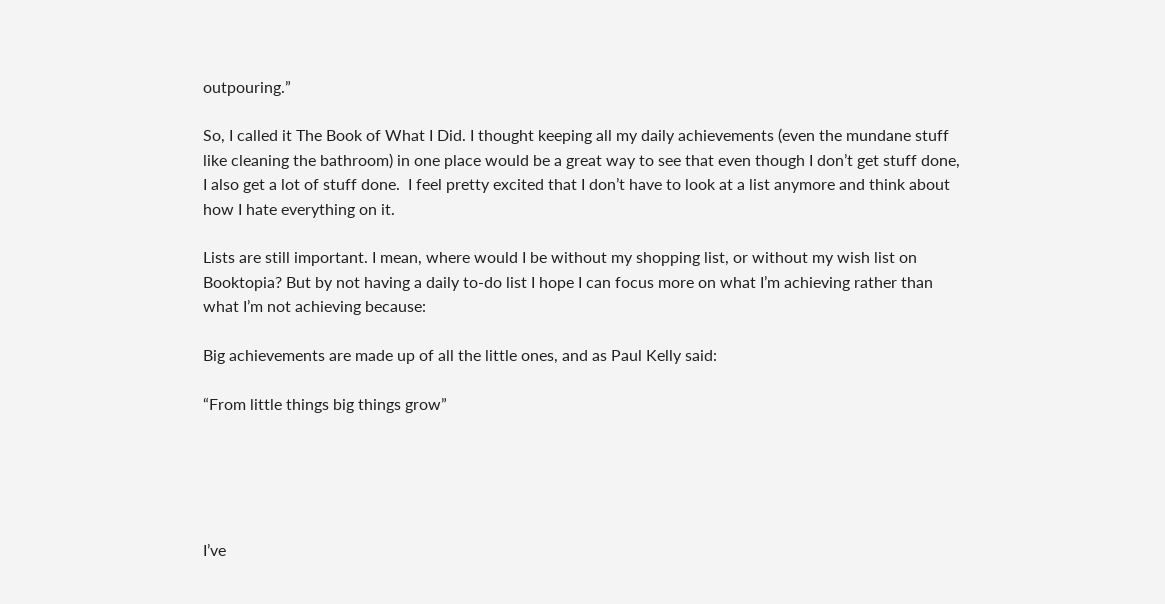outpouring.”

So, I called it The Book of What I Did. I thought keeping all my daily achievements (even the mundane stuff like cleaning the bathroom) in one place would be a great way to see that even though I don’t get stuff done, I also get a lot of stuff done.  I feel pretty excited that I don’t have to look at a list anymore and think about how I hate everything on it.

Lists are still important. I mean, where would I be without my shopping list, or without my wish list on Booktopia? But by not having a daily to-do list I hope I can focus more on what I’m achieving rather than what I’m not achieving because:

Big achievements are made up of all the little ones, and as Paul Kelly said:

“From little things big things grow”





I’ve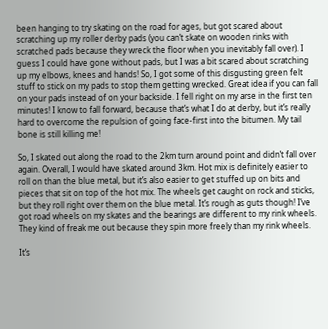been hanging to try skating on the road for ages, but got scared about scratching up my roller derby pads (you can’t skate on wooden rinks with scratched pads because they wreck the floor when you inevitably fall over). I guess I could have gone without pads, but I was a bit scared about scratching up my elbows, knees and hands! So, I got some of this disgusting green felt stuff to stick on my pads to stop them getting wrecked. Great idea if you can fall on your pads instead of on your backside. I fell right on my arse in the first ten minutes! I know to fall forward, because that’s what I do at derby, but it’s really hard to overcome the repulsion of going face-first into the bitumen. My tail bone is still killing me!

So, I skated out along the road to the 2km turn around point and didn’t fall over again. Overall, I would have skated around 3km. Hot mix is definitely easier to roll on than the blue metal, but it’s also easier to get stuffed up on bits and pieces that sit on top of the hot mix. The wheels get caught on rock and sticks, but they roll right over them on the blue metal. It’s rough as guts though! I’ve got road wheels on my skates and the bearings are different to my rink wheels. They kind of freak me out because they spin more freely than my rink wheels.

It’s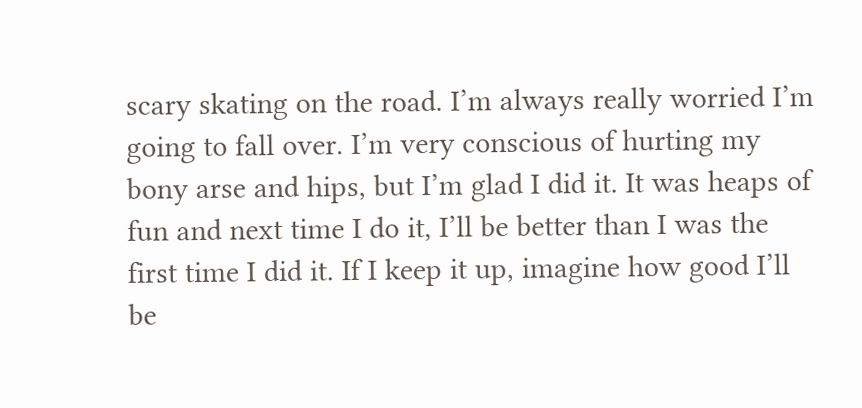scary skating on the road. I’m always really worried I’m going to fall over. I’m very conscious of hurting my bony arse and hips, but I’m glad I did it. It was heaps of fun and next time I do it, I’ll be better than I was the first time I did it. If I keep it up, imagine how good I’ll be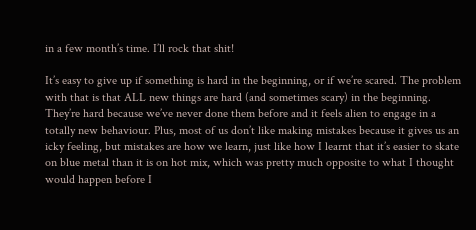in a few month’s time. I’ll rock that shit!

It’s easy to give up if something is hard in the beginning, or if we’re scared. The problem with that is that ALL new things are hard (and sometimes scary) in the beginning. They’re hard because we’ve never done them before and it feels alien to engage in a totally new behaviour. Plus, most of us don’t like making mistakes because it gives us an icky feeling, but mistakes are how we learn, just like how I learnt that it’s easier to skate on blue metal than it is on hot mix, which was pretty much opposite to what I thought would happen before I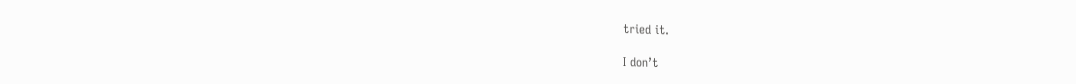tried it.

I don’t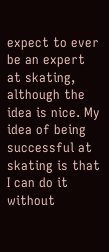expect to ever be an expert at skating, although the idea is nice. My idea of being successful at skating is that I can do it without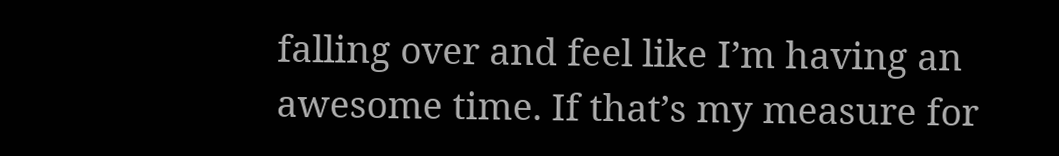falling over and feel like I’m having an awesome time. If that’s my measure for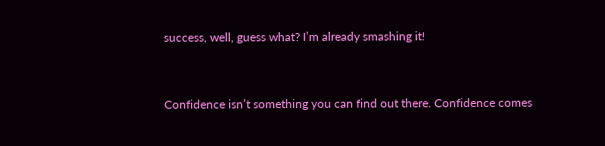success, well, guess what? I’m already smashing it!


Confidence isn’t something you can find out there. Confidence comes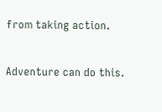from taking action.

Adventure can do this.